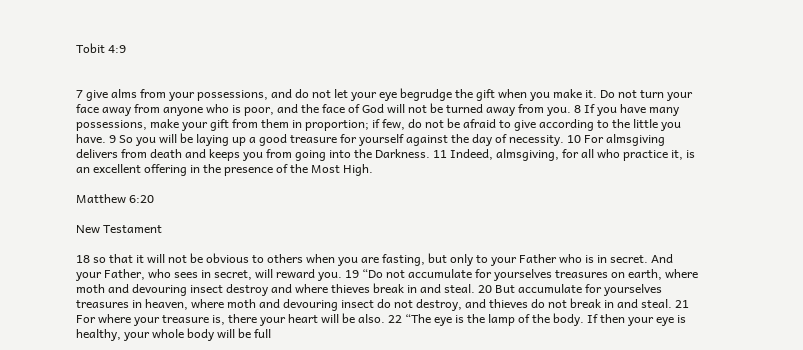Tobit 4:9


7 give alms from your possessions, and do not let your eye begrudge the gift when you make it. Do not turn your face away from anyone who is poor, and the face of God will not be turned away from you. 8 If you have many possessions, make your gift from them in proportion; if few, do not be afraid to give according to the little you have. 9 So you will be laying up a good treasure for yourself against the day of necessity. 10 For almsgiving delivers from death and keeps you from going into the Darkness. 11 Indeed, almsgiving, for all who practice it, is an excellent offering in the presence of the Most High.

Matthew 6:20

New Testament

18 so that it will not be obvious to others when you are fasting, but only to your Father who is in secret. And your Father, who sees in secret, will reward you. 19 “Do not accumulate for yourselves treasures on earth, where moth and devouring insect destroy and where thieves break in and steal. 20 But accumulate for yourselves treasures in heaven, where moth and devouring insect do not destroy, and thieves do not break in and steal. 21 For where your treasure is, there your heart will be also. 22 “The eye is the lamp of the body. If then your eye is healthy, your whole body will be full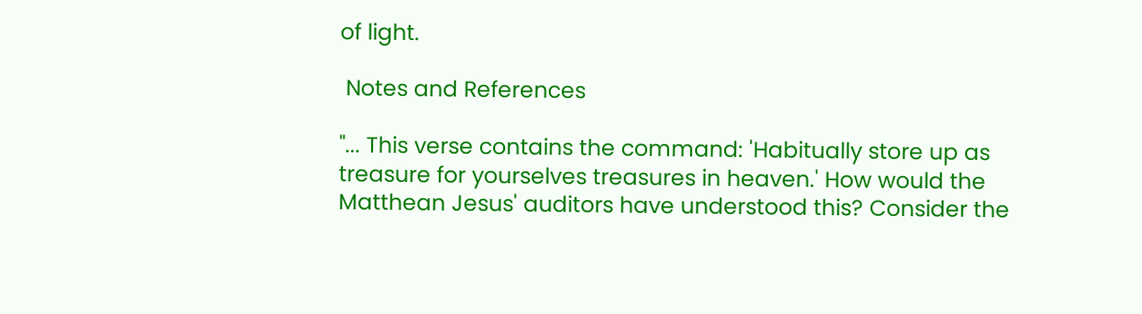of light.

 Notes and References

"... This verse contains the command: 'Habitually store up as treasure for yourselves treasures in heaven.' How would the Matthean Jesus' auditors have understood this? Consider the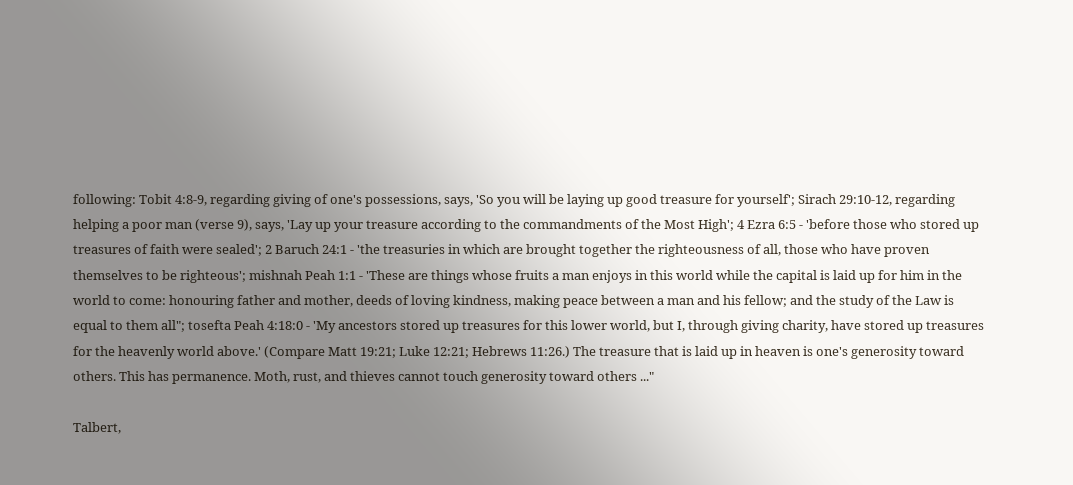following: Tobit 4:8-9, regarding giving of one's possessions, says, 'So you will be laying up good treasure for yourself'; Sirach 29:10-12, regarding helping a poor man (verse 9), says, 'Lay up your treasure according to the commandments of the Most High'; 4 Ezra 6:5 - 'before those who stored up treasures of faith were sealed'; 2 Baruch 24:1 - 'the treasuries in which are brought together the righteousness of all, those who have proven themselves to be righteous'; mishnah Peah 1:1 - 'These are things whose fruits a man enjoys in this world while the capital is laid up for him in the world to come: honouring father and mother, deeds of loving kindness, making peace between a man and his fellow; and the study of the Law is equal to them all"; tosefta Peah 4:18:0 - 'My ancestors stored up treasures for this lower world, but I, through giving charity, have stored up treasures for the heavenly world above.' (Compare Matt 19:21; Luke 12:21; Hebrews 11:26.) The treasure that is laid up in heaven is one's generosity toward others. This has permanence. Moth, rust, and thieves cannot touch generosity toward others ..."

Talbert,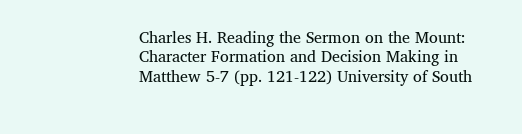Charles H. Reading the Sermon on the Mount: Character Formation and Decision Making in Matthew 5-7 (pp. 121-122) University of South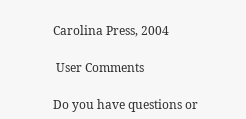Carolina Press, 2004

 User Comments

Do you have questions or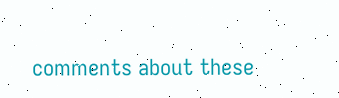comments about these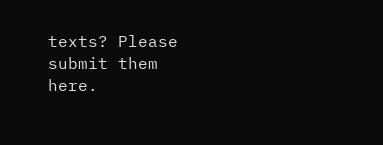texts? Please submit them here.